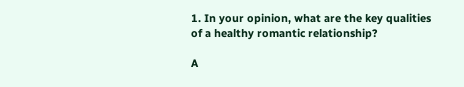1. In your opinion, what are the key qualities of a healthy romantic relationship?

A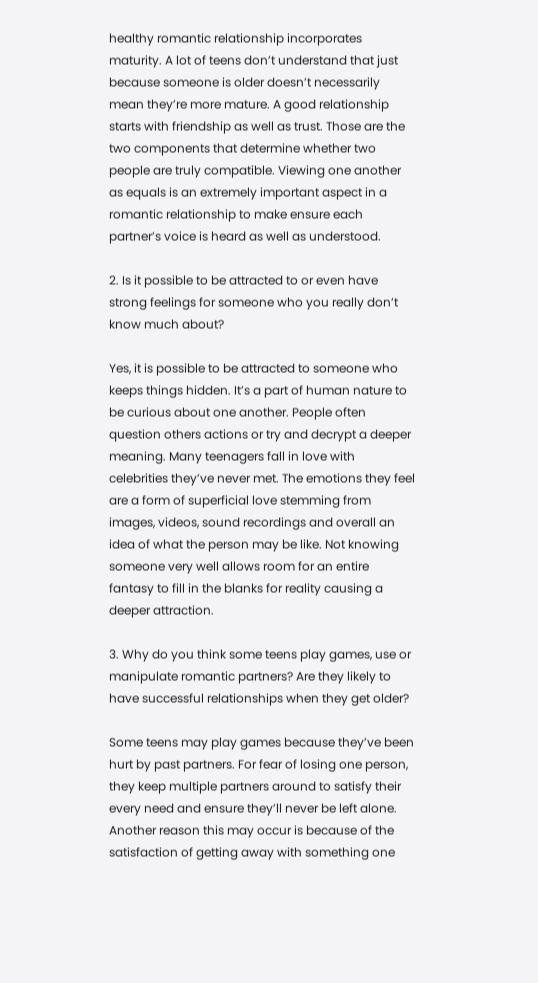healthy romantic relationship incorporates maturity. A lot of teens don’t understand that just because someone is older doesn’t necessarily mean they’re more mature. A good relationship starts with friendship as well as trust. Those are the two components that determine whether two people are truly compatible. Viewing one another as equals is an extremely important aspect in a romantic relationship to make ensure each partner’s voice is heard as well as understood.

2. Is it possible to be attracted to or even have strong feelings for someone who you really don’t know much about?

Yes, it is possible to be attracted to someone who keeps things hidden. It’s a part of human nature to be curious about one another. People often question others actions or try and decrypt a deeper meaning. Many teenagers fall in love with celebrities they’ve never met. The emotions they feel are a form of superficial love stemming from images, videos, sound recordings and overall an idea of what the person may be like. Not knowing someone very well allows room for an entire fantasy to fill in the blanks for reality causing a deeper attraction.

3. Why do you think some teens play games, use or manipulate romantic partners? Are they likely to have successful relationships when they get older?

Some teens may play games because they’ve been hurt by past partners. For fear of losing one person, they keep multiple partners around to satisfy their every need and ensure they’ll never be left alone. Another reason this may occur is because of the satisfaction of getting away with something one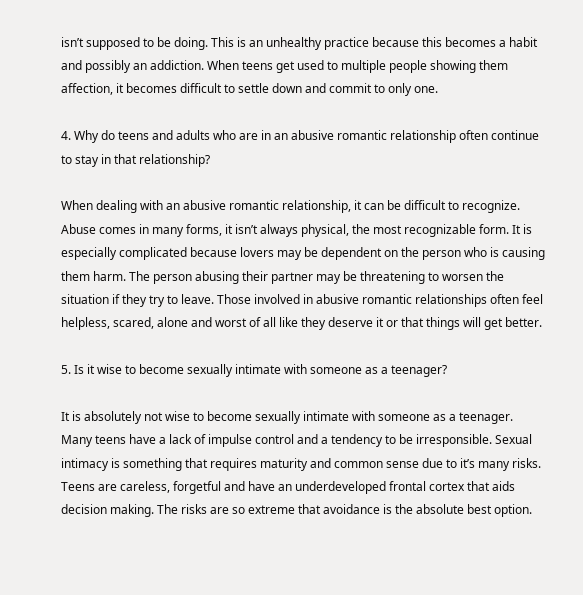isn’t supposed to be doing. This is an unhealthy practice because this becomes a habit and possibly an addiction. When teens get used to multiple people showing them affection, it becomes difficult to settle down and commit to only one.

4. Why do teens and adults who are in an abusive romantic relationship often continue to stay in that relationship?

When dealing with an abusive romantic relationship, it can be difficult to recognize. Abuse comes in many forms, it isn’t always physical, the most recognizable form. It is especially complicated because lovers may be dependent on the person who is causing them harm. The person abusing their partner may be threatening to worsen the situation if they try to leave. Those involved in abusive romantic relationships often feel helpless, scared, alone and worst of all like they deserve it or that things will get better.

5. Is it wise to become sexually intimate with someone as a teenager?

It is absolutely not wise to become sexually intimate with someone as a teenager. Many teens have a lack of impulse control and a tendency to be irresponsible. Sexual intimacy is something that requires maturity and common sense due to it’s many risks. Teens are careless, forgetful and have an underdeveloped frontal cortex that aids decision making. The risks are so extreme that avoidance is the absolute best option.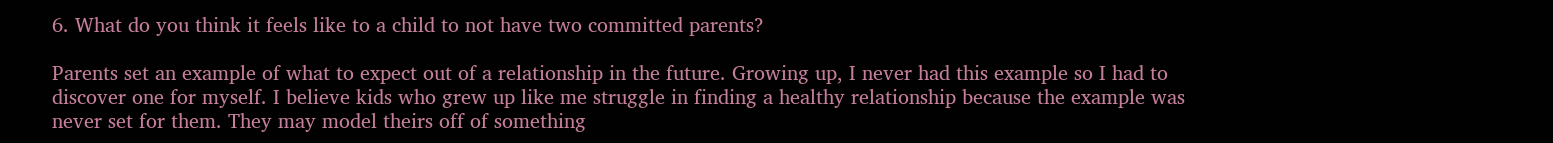6. What do you think it feels like to a child to not have two committed parents?

Parents set an example of what to expect out of a relationship in the future. Growing up, I never had this example so I had to discover one for myself. I believe kids who grew up like me struggle in finding a healthy relationship because the example was never set for them. They may model theirs off of something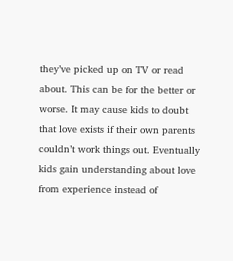they’ve picked up on TV or read about. This can be for the better or worse. It may cause kids to doubt that love exists if their own parents couldn’t work things out. Eventually kids gain understanding about love from experience instead of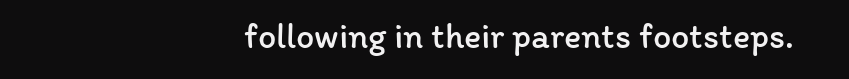following in their parents footsteps.